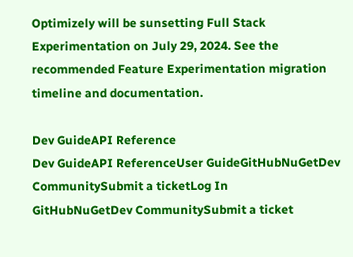Optimizely will be sunsetting Full Stack Experimentation on July 29, 2024. See the recommended Feature Experimentation migration timeline and documentation.

Dev GuideAPI Reference
Dev GuideAPI ReferenceUser GuideGitHubNuGetDev CommunitySubmit a ticketLog In
GitHubNuGetDev CommunitySubmit a ticket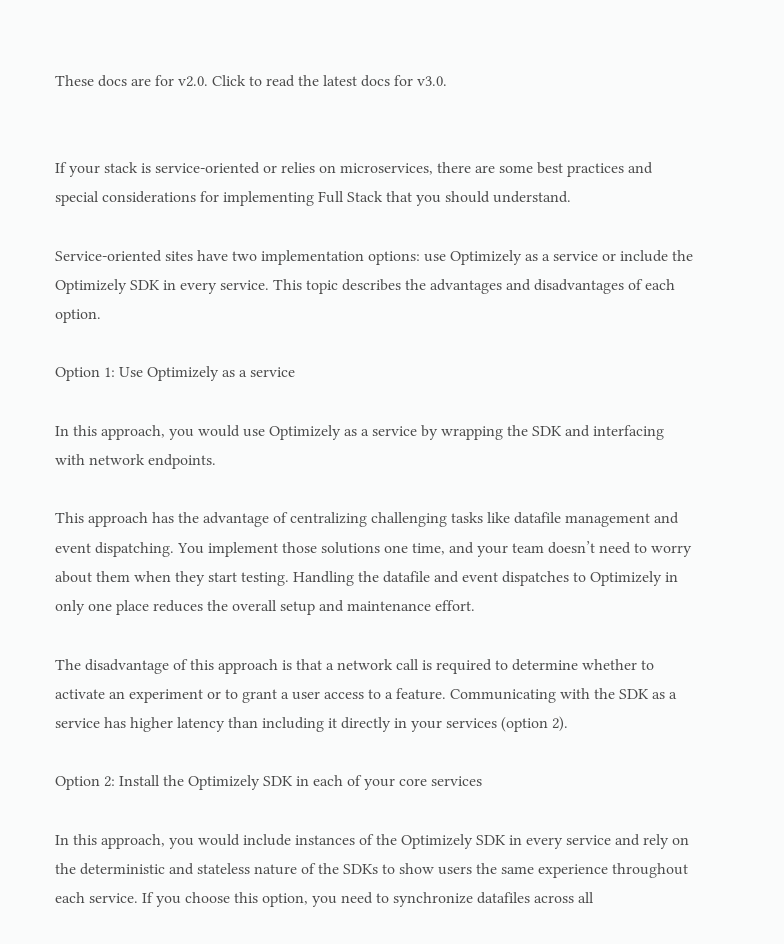These docs are for v2.0. Click to read the latest docs for v3.0.


If your stack is service-oriented or relies on microservices, there are some best practices and special considerations for implementing Full Stack that you should understand.

Service-oriented sites have two implementation options: use Optimizely as a service or include the Optimizely SDK in every service. This topic describes the advantages and disadvantages of each option.

Option 1: Use Optimizely as a service

In this approach, you would use Optimizely as a service by wrapping the SDK and interfacing with network endpoints.

This approach has the advantage of centralizing challenging tasks like datafile management and event dispatching. You implement those solutions one time, and your team doesn’t need to worry about them when they start testing. Handling the datafile and event dispatches to Optimizely in only one place reduces the overall setup and maintenance effort.

The disadvantage of this approach is that a network call is required to determine whether to activate an experiment or to grant a user access to a feature. Communicating with the SDK as a service has higher latency than including it directly in your services (option 2).

Option 2: Install the Optimizely SDK in each of your core services

In this approach, you would include instances of the Optimizely SDK in every service and rely on the deterministic and stateless nature of the SDKs to show users the same experience throughout each service. If you choose this option, you need to synchronize datafiles across all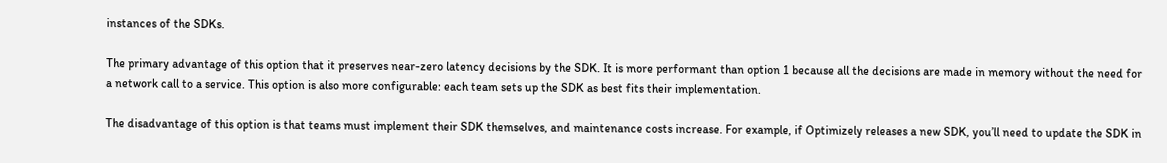instances of the SDKs.

The primary advantage of this option that it preserves near-zero latency decisions by the SDK. It is more performant than option 1 because all the decisions are made in memory without the need for a network call to a service. This option is also more configurable: each team sets up the SDK as best fits their implementation.

The disadvantage of this option is that teams must implement their SDK themselves, and maintenance costs increase. For example, if Optimizely releases a new SDK, you’ll need to update the SDK in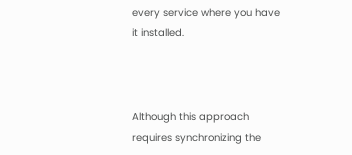every service where you have it installed.



Although this approach requires synchronizing the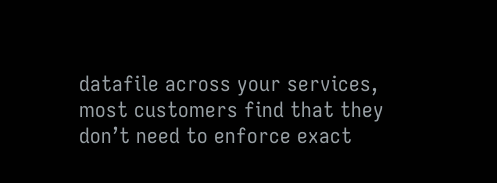datafile across your services, most customers find that they don’t need to enforce exact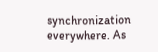synchronization everywhere. As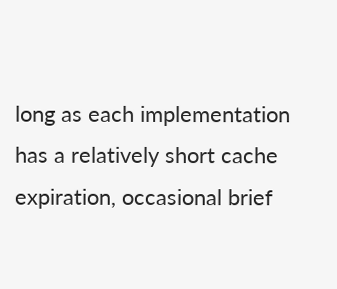long as each implementation has a relatively short cache expiration, occasional brief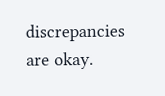discrepancies are okay.